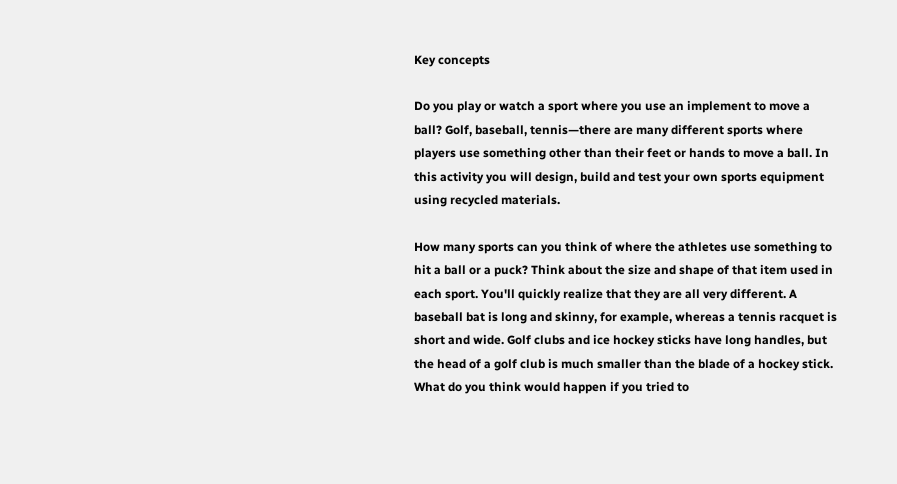Key concepts

Do you play or watch a sport where you use an implement to move a ball? Golf, baseball, tennis—there are many different sports where players use something other than their feet or hands to move a ball. In this activity you will design, build and test your own sports equipment using recycled materials.

How many sports can you think of where the athletes use something to hit a ball or a puck? Think about the size and shape of that item used in each sport. You'll quickly realize that they are all very different. A baseball bat is long and skinny, for example, whereas a tennis racquet is short and wide. Golf clubs and ice hockey sticks have long handles, but the head of a golf club is much smaller than the blade of a hockey stick. What do you think would happen if you tried to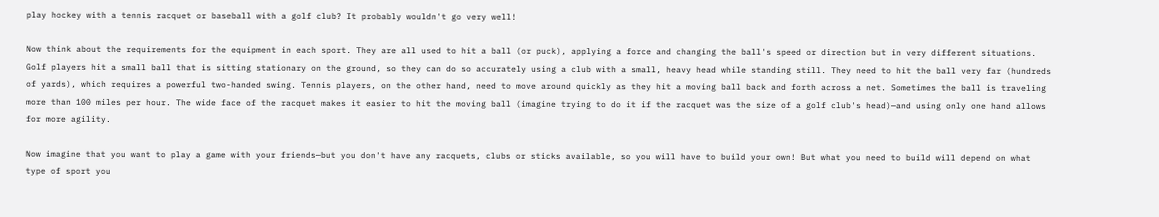play hockey with a tennis racquet or baseball with a golf club? It probably wouldn't go very well!

Now think about the requirements for the equipment in each sport. They are all used to hit a ball (or puck), applying a force and changing the ball's speed or direction but in very different situations. Golf players hit a small ball that is sitting stationary on the ground, so they can do so accurately using a club with a small, heavy head while standing still. They need to hit the ball very far (hundreds of yards), which requires a powerful two-handed swing. Tennis players, on the other hand, need to move around quickly as they hit a moving ball back and forth across a net. Sometimes the ball is traveling more than 100 miles per hour. The wide face of the racquet makes it easier to hit the moving ball (imagine trying to do it if the racquet was the size of a golf club's head)—and using only one hand allows for more agility.

Now imagine that you want to play a game with your friends—but you don't have any racquets, clubs or sticks available, so you will have to build your own! But what you need to build will depend on what type of sport you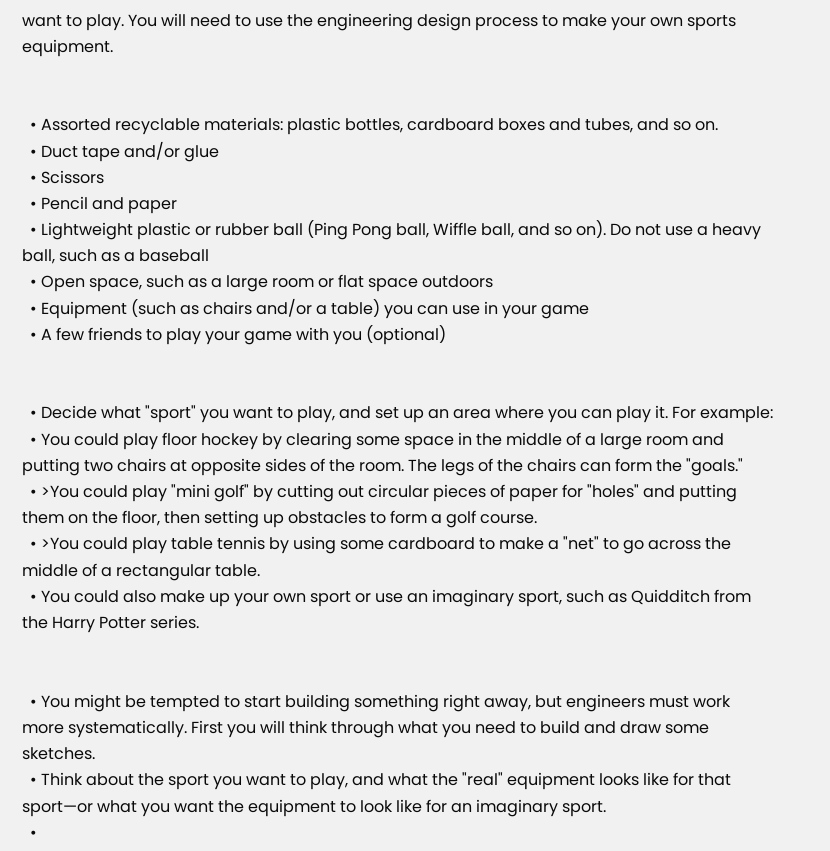want to play. You will need to use the engineering design process to make your own sports equipment.


  • Assorted recyclable materials: plastic bottles, cardboard boxes and tubes, and so on.
  • Duct tape and/or glue
  • Scissors
  • Pencil and paper
  • Lightweight plastic or rubber ball (Ping Pong ball, Wiffle ball, and so on). Do not use a heavy ball, such as a baseball
  • Open space, such as a large room or flat space outdoors
  • Equipment (such as chairs and/or a table) you can use in your game
  • A few friends to play your game with you (optional)


  • Decide what "sport" you want to play, and set up an area where you can play it. For example:
  • You could play floor hockey by clearing some space in the middle of a large room and putting two chairs at opposite sides of the room. The legs of the chairs can form the "goals."
  • >You could play "mini golf" by cutting out circular pieces of paper for "holes" and putting them on the floor, then setting up obstacles to form a golf course.
  • >You could play table tennis by using some cardboard to make a "net" to go across the middle of a rectangular table.
  • You could also make up your own sport or use an imaginary sport, such as Quidditch from the Harry Potter series.


  • You might be tempted to start building something right away, but engineers must work more systematically. First you will think through what you need to build and draw some sketches.
  • Think about the sport you want to play, and what the "real" equipment looks like for that sport—or what you want the equipment to look like for an imaginary sport.
  •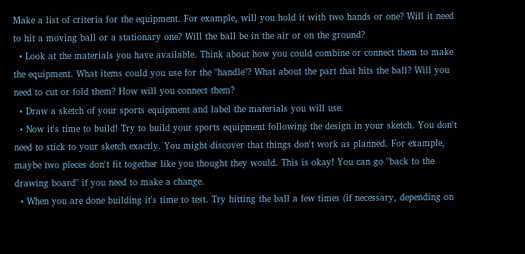Make a list of criteria for the equipment. For example, will you hold it with two hands or one? Will it need to hit a moving ball or a stationary one? Will the ball be in the air or on the ground?
  • Look at the materials you have available. Think about how you could combine or connect them to make the equipment. What items could you use for the "handle"? What about the part that hits the ball? Will you need to cut or fold them? How will you connect them?
  • Draw a sketch of your sports equipment and label the materials you will use.
  • Now it's time to build! Try to build your sports equipment following the design in your sketch. You don't need to stick to your sketch exactly. You might discover that things don't work as planned. For example, maybe two pieces don't fit together like you thought they would. This is okay! You can go "back to the drawing board" if you need to make a change.
  • When you are done building it's time to test. Try hitting the ball a few times (if necessary, depending on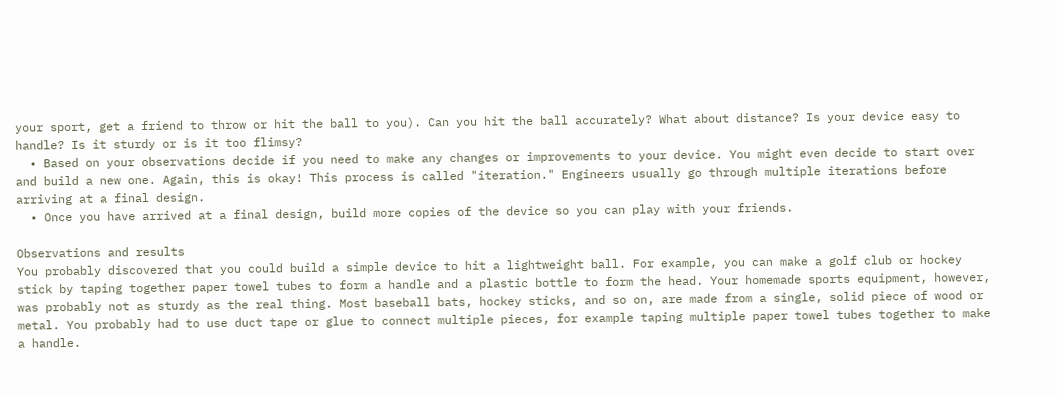your sport, get a friend to throw or hit the ball to you). Can you hit the ball accurately? What about distance? Is your device easy to handle? Is it sturdy or is it too flimsy?
  • Based on your observations decide if you need to make any changes or improvements to your device. You might even decide to start over and build a new one. Again, this is okay! This process is called "iteration." Engineers usually go through multiple iterations before arriving at a final design.
  • Once you have arrived at a final design, build more copies of the device so you can play with your friends.

Observations and results
You probably discovered that you could build a simple device to hit a lightweight ball. For example, you can make a golf club or hockey stick by taping together paper towel tubes to form a handle and a plastic bottle to form the head. Your homemade sports equipment, however, was probably not as sturdy as the real thing. Most baseball bats, hockey sticks, and so on, are made from a single, solid piece of wood or metal. You probably had to use duct tape or glue to connect multiple pieces, for example taping multiple paper towel tubes together to make a handle.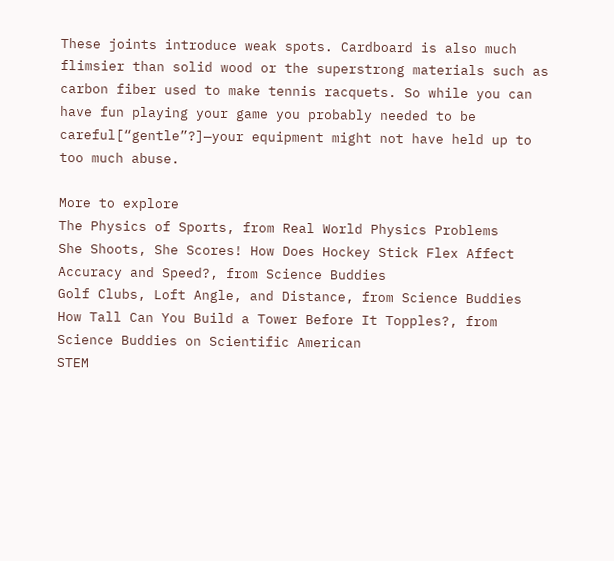These joints introduce weak spots. Cardboard is also much flimsier than solid wood or the superstrong materials such as carbon fiber used to make tennis racquets. So while you can have fun playing your game you probably needed to be careful[“gentle”?]—your equipment might not have held up to too much abuse.

More to explore
The Physics of Sports, from Real World Physics Problems
She Shoots, She Scores! How Does Hockey Stick Flex Affect Accuracy and Speed?, from Science Buddies
Golf Clubs, Loft Angle, and Distance, from Science Buddies
How Tall Can You Build a Tower Before It Topples?, from Science Buddies on Scientific American
STEM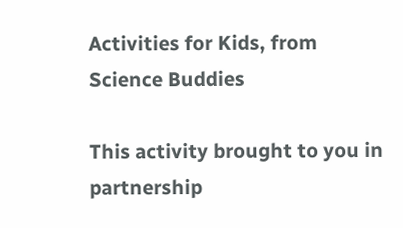Activities for Kids, from Science Buddies

This activity brought to you in partnership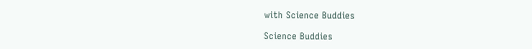with Science Buddies

Science Buddies